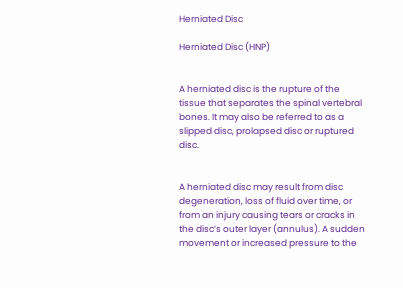Herniated Disc

Herniated Disc (HNP)


A herniated disc is the rupture of the tissue that separates the spinal vertebral bones. It may also be referred to as a slipped disc, prolapsed disc or ruptured disc.


A herniated disc may result from disc degeneration, loss of fluid over time, or from an injury causing tears or cracks in the disc’s outer layer (annulus). A sudden movement or increased pressure to the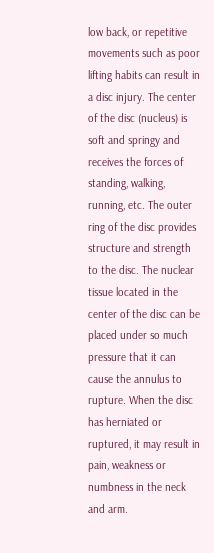low back, or repetitive movements such as poor lifting habits can result in a disc injury. The center of the disc (nucleus) is soft and springy and receives the forces of standing, walking, running, etc. The outer ring of the disc provides structure and strength to the disc. The nuclear tissue located in the center of the disc can be placed under so much pressure that it can cause the annulus to rupture. When the disc has herniated or ruptured, it may result in pain, weakness or numbness in the neck and arm.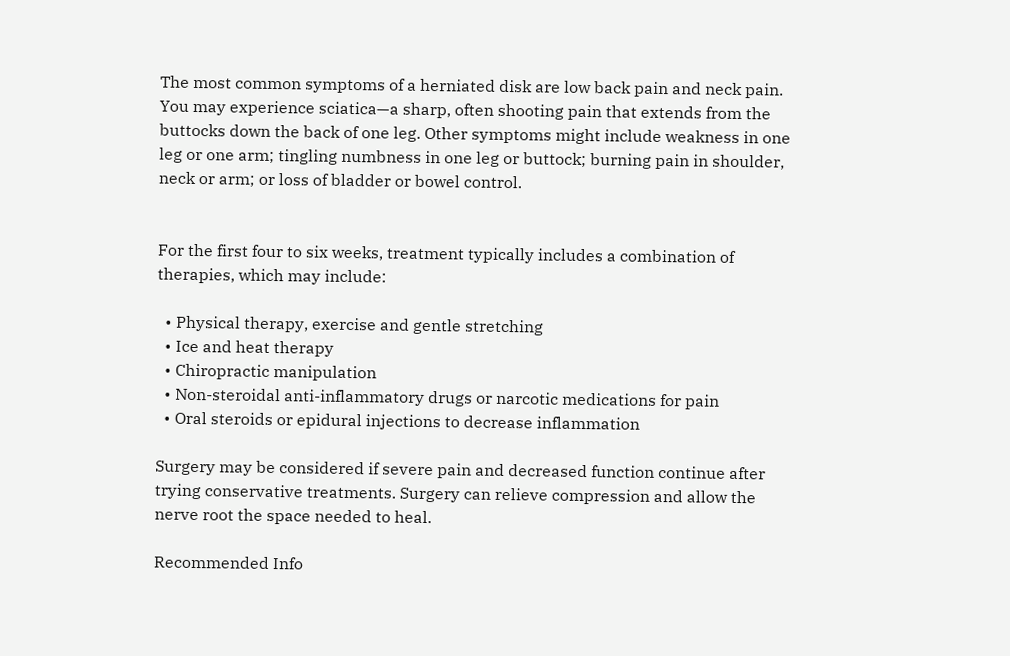The most common symptoms of a herniated disk are low back pain and neck pain. You may experience sciatica—a sharp, often shooting pain that extends from the buttocks down the back of one leg. Other symptoms might include weakness in one leg or one arm; tingling numbness in one leg or buttock; burning pain in shoulder, neck or arm; or loss of bladder or bowel control.


For the first four to six weeks, treatment typically includes a combination of therapies, which may include:

  • Physical therapy, exercise and gentle stretching
  • Ice and heat therapy
  • Chiropractic manipulation
  • Non-steroidal anti-inflammatory drugs or narcotic medications for pain
  • Oral steroids or epidural injections to decrease inflammation

Surgery may be considered if severe pain and decreased function continue after trying conservative treatments. Surgery can relieve compression and allow the nerve root the space needed to heal.

Recommended Info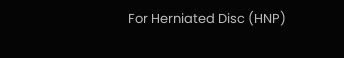For Herniated Disc (HNP)